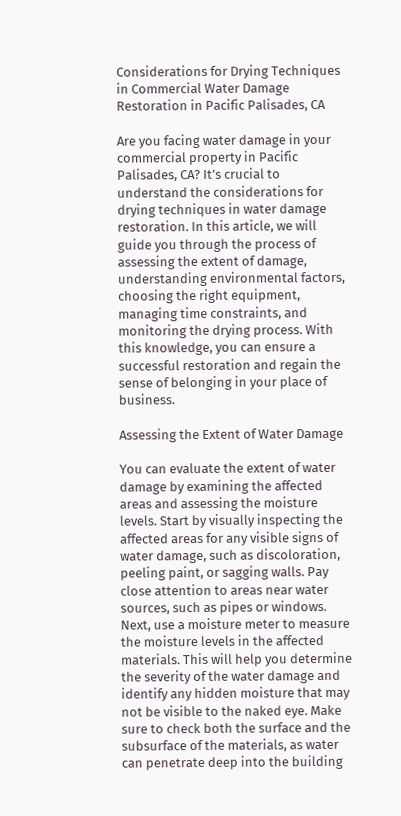Considerations for Drying Techniques in Commercial Water Damage Restoration in Pacific Palisades, CA

Are you facing water damage in your commercial property in Pacific Palisades, CA? It’s crucial to understand the considerations for drying techniques in water damage restoration. In this article, we will guide you through the process of assessing the extent of damage, understanding environmental factors, choosing the right equipment, managing time constraints, and monitoring the drying process. With this knowledge, you can ensure a successful restoration and regain the sense of belonging in your place of business.

Assessing the Extent of Water Damage

You can evaluate the extent of water damage by examining the affected areas and assessing the moisture levels. Start by visually inspecting the affected areas for any visible signs of water damage, such as discoloration, peeling paint, or sagging walls. Pay close attention to areas near water sources, such as pipes or windows. Next, use a moisture meter to measure the moisture levels in the affected materials. This will help you determine the severity of the water damage and identify any hidden moisture that may not be visible to the naked eye. Make sure to check both the surface and the subsurface of the materials, as water can penetrate deep into the building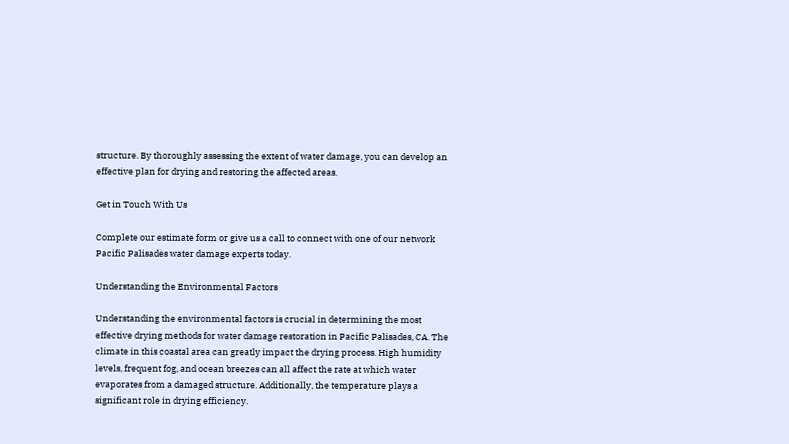structure. By thoroughly assessing the extent of water damage, you can develop an effective plan for drying and restoring the affected areas.

Get in Touch With Us

Complete our estimate form or give us a call to connect with one of our network Pacific Palisades water damage experts today.

Understanding the Environmental Factors

Understanding the environmental factors is crucial in determining the most effective drying methods for water damage restoration in Pacific Palisades, CA. The climate in this coastal area can greatly impact the drying process. High humidity levels, frequent fog, and ocean breezes can all affect the rate at which water evaporates from a damaged structure. Additionally, the temperature plays a significant role in drying efficiency.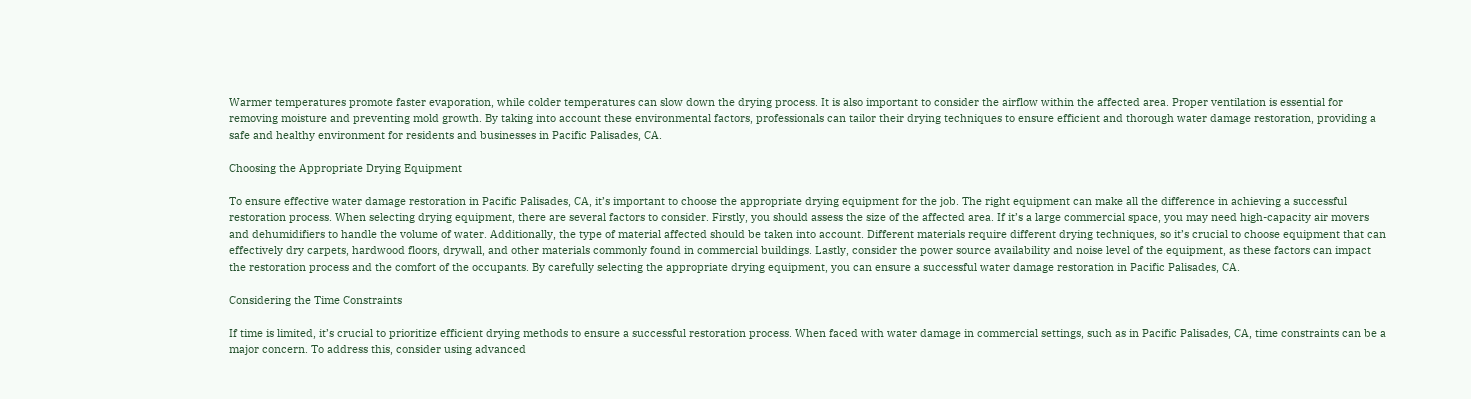Warmer temperatures promote faster evaporation, while colder temperatures can slow down the drying process. It is also important to consider the airflow within the affected area. Proper ventilation is essential for removing moisture and preventing mold growth. By taking into account these environmental factors, professionals can tailor their drying techniques to ensure efficient and thorough water damage restoration, providing a safe and healthy environment for residents and businesses in Pacific Palisades, CA.

Choosing the Appropriate Drying Equipment

To ensure effective water damage restoration in Pacific Palisades, CA, it’s important to choose the appropriate drying equipment for the job. The right equipment can make all the difference in achieving a successful restoration process. When selecting drying equipment, there are several factors to consider. Firstly, you should assess the size of the affected area. If it’s a large commercial space, you may need high-capacity air movers and dehumidifiers to handle the volume of water. Additionally, the type of material affected should be taken into account. Different materials require different drying techniques, so it’s crucial to choose equipment that can effectively dry carpets, hardwood floors, drywall, and other materials commonly found in commercial buildings. Lastly, consider the power source availability and noise level of the equipment, as these factors can impact the restoration process and the comfort of the occupants. By carefully selecting the appropriate drying equipment, you can ensure a successful water damage restoration in Pacific Palisades, CA.

Considering the Time Constraints

If time is limited, it’s crucial to prioritize efficient drying methods to ensure a successful restoration process. When faced with water damage in commercial settings, such as in Pacific Palisades, CA, time constraints can be a major concern. To address this, consider using advanced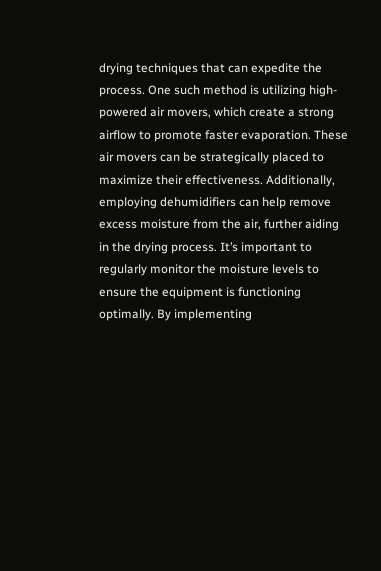drying techniques that can expedite the process. One such method is utilizing high-powered air movers, which create a strong airflow to promote faster evaporation. These air movers can be strategically placed to maximize their effectiveness. Additionally, employing dehumidifiers can help remove excess moisture from the air, further aiding in the drying process. It’s important to regularly monitor the moisture levels to ensure the equipment is functioning optimally. By implementing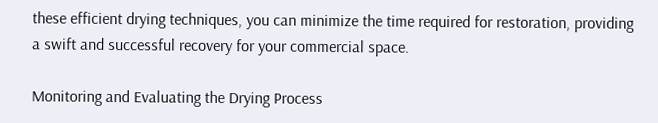these efficient drying techniques, you can minimize the time required for restoration, providing a swift and successful recovery for your commercial space.

Monitoring and Evaluating the Drying Process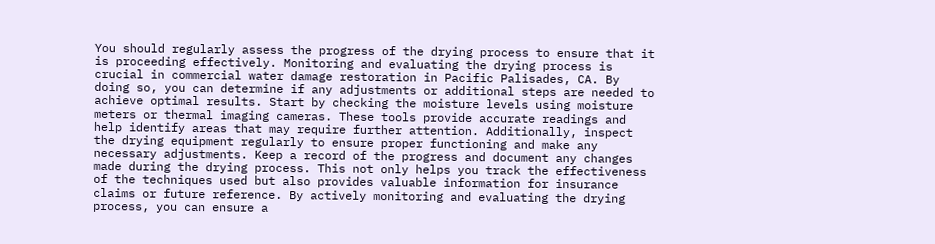You should regularly assess the progress of the drying process to ensure that it is proceeding effectively. Monitoring and evaluating the drying process is crucial in commercial water damage restoration in Pacific Palisades, CA. By doing so, you can determine if any adjustments or additional steps are needed to achieve optimal results. Start by checking the moisture levels using moisture meters or thermal imaging cameras. These tools provide accurate readings and help identify areas that may require further attention. Additionally, inspect the drying equipment regularly to ensure proper functioning and make any necessary adjustments. Keep a record of the progress and document any changes made during the drying process. This not only helps you track the effectiveness of the techniques used but also provides valuable information for insurance claims or future reference. By actively monitoring and evaluating the drying process, you can ensure a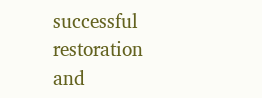successful restoration and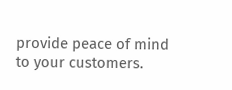provide peace of mind to your customers.